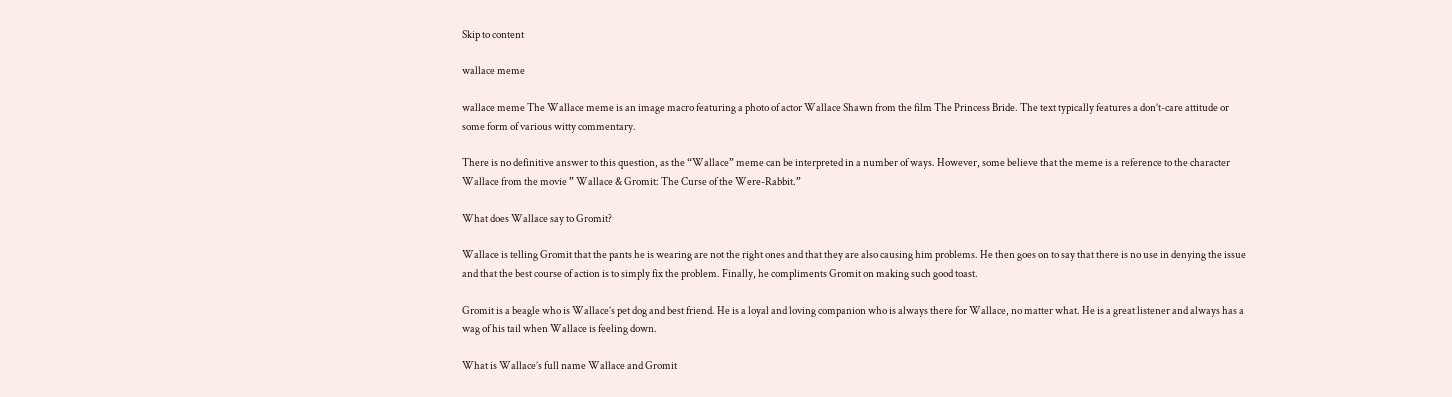Skip to content

wallace meme

wallace meme The Wallace meme is an image macro featuring a photo of actor Wallace Shawn from the film The Princess Bride. The text typically features a don’t-care attitude or some form of various witty commentary.

There is no definitive answer to this question, as the “Wallace” meme can be interpreted in a number of ways. However, some believe that the meme is a reference to the character Wallace from the movie ” Wallace & Gromit: The Curse of the Were-Rabbit.”

What does Wallace say to Gromit?

Wallace is telling Gromit that the pants he is wearing are not the right ones and that they are also causing him problems. He then goes on to say that there is no use in denying the issue and that the best course of action is to simply fix the problem. Finally, he compliments Gromit on making such good toast.

Gromit is a beagle who is Wallace’s pet dog and best friend. He is a loyal and loving companion who is always there for Wallace, no matter what. He is a great listener and always has a wag of his tail when Wallace is feeling down.

What is Wallace’s full name Wallace and Gromit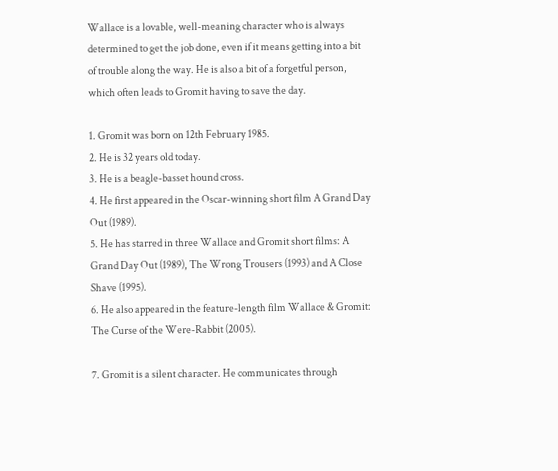Wallace is a lovable, well-meaning character who is always determined to get the job done, even if it means getting into a bit of trouble along the way. He is also a bit of a forgetful person, which often leads to Gromit having to save the day.

1. Gromit was born on 12th February 1985.
2. He is 32 years old today.
3. He is a beagle-basset hound cross.
4. He first appeared in the Oscar-winning short film A Grand Day Out (1989).
5. He has starred in three Wallace and Gromit short films: A Grand Day Out (1989), The Wrong Trousers (1993) and A Close Shave (1995).
6. He also appeared in the feature-length film Wallace & Gromit: The Curse of the Were-Rabbit (2005).

7. Gromit is a silent character. He communicates through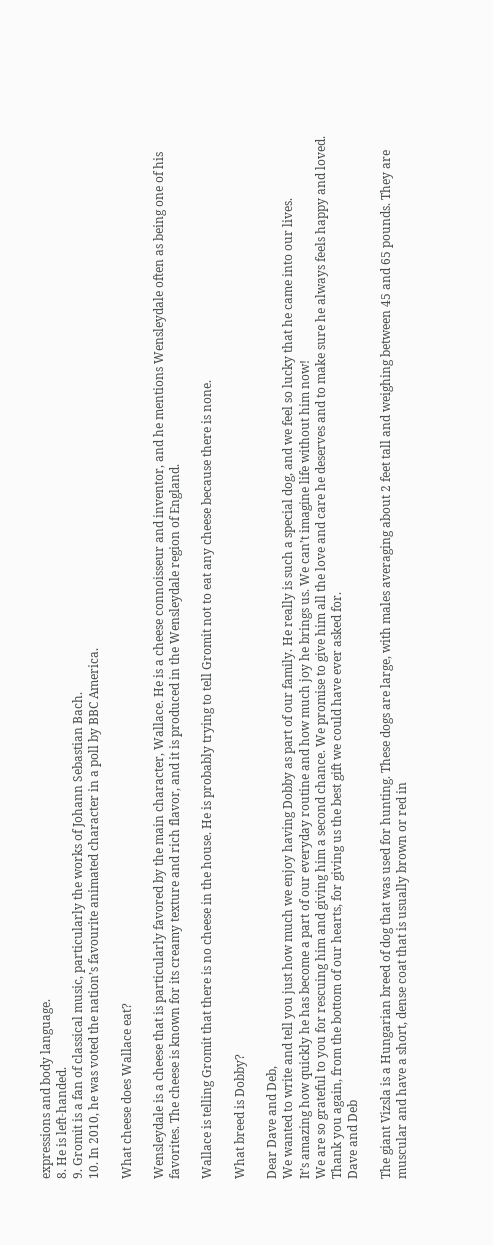expressions and body language.
8. He is left-handed.
9. Gromit is a fan of classical music, particularly the works of Johann Sebastian Bach.
10. In 2010, he was voted the nation’s favourite animated character in a poll by BBC America.

What cheese does Wallace eat?

Wensleydale is a cheese that is particularly favored by the main character, Wallace. He is a cheese connoisseur and inventor, and he mentions Wensleydale often as being one of his favorites. The cheese is known for its creamy texture and rich flavor, and it is produced in the Wensleydale region of England.

Wallace is telling Gromit that there is no cheese in the house. He is probably trying to tell Gromit not to eat any cheese because there is none.

What breed is Dobby?

Dear Dave and Deb,
We wanted to write and tell you just how much we enjoy having Dobby as part of our family. He really is such a special dog, and we feel so lucky that he came into our lives.
It’s amazing how quickly he has become a part of our everyday routine and how much joy he brings us. We can’t imagine life without him now!
We are so grateful to you for rescuing him and giving him a second chance. We promise to give him all the love and care he deserves and to make sure he always feels happy and loved.
Thank you again, from the bottom of our hearts, for giving us the best gift we could have ever asked for.
Dave and Deb

The giant Vizsla is a Hungarian breed of dog that was used for hunting. These dogs are large, with males averaging about 2 feet tall and weighing between 45 and 65 pounds. They are muscular and have a short, dense coat that is usually brown or red in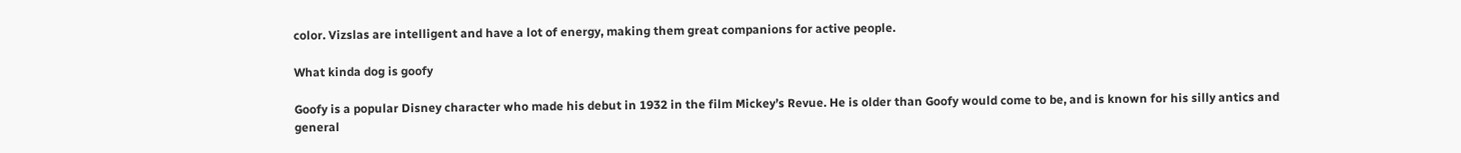color. Vizslas are intelligent and have a lot of energy, making them great companions for active people.

What kinda dog is goofy

Goofy is a popular Disney character who made his debut in 1932 in the film Mickey’s Revue. He is older than Goofy would come to be, and is known for his silly antics and general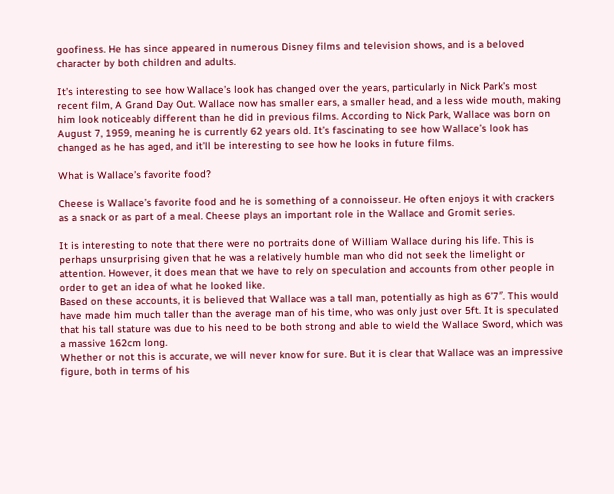goofiness. He has since appeared in numerous Disney films and television shows, and is a beloved character by both children and adults.

It’s interesting to see how Wallace’s look has changed over the years, particularly in Nick Park’s most recent film, A Grand Day Out. Wallace now has smaller ears, a smaller head, and a less wide mouth, making him look noticeably different than he did in previous films. According to Nick Park, Wallace was born on August 7, 1959, meaning he is currently 62 years old. It’s fascinating to see how Wallace’s look has changed as he has aged, and it’ll be interesting to see how he looks in future films.

What is Wallace’s favorite food?

Cheese is Wallace’s favorite food and he is something of a connoisseur. He often enjoys it with crackers as a snack or as part of a meal. Cheese plays an important role in the Wallace and Gromit series.

It is interesting to note that there were no portraits done of William Wallace during his life. This is perhaps unsurprising given that he was a relatively humble man who did not seek the limelight or attention. However, it does mean that we have to rely on speculation and accounts from other people in order to get an idea of what he looked like.
Based on these accounts, it is believed that Wallace was a tall man, potentially as high as 6’7″. This would have made him much taller than the average man of his time, who was only just over 5ft. It is speculated that his tall stature was due to his need to be both strong and able to wield the Wallace Sword, which was a massive 162cm long.
Whether or not this is accurate, we will never know for sure. But it is clear that Wallace was an impressive figure, both in terms of his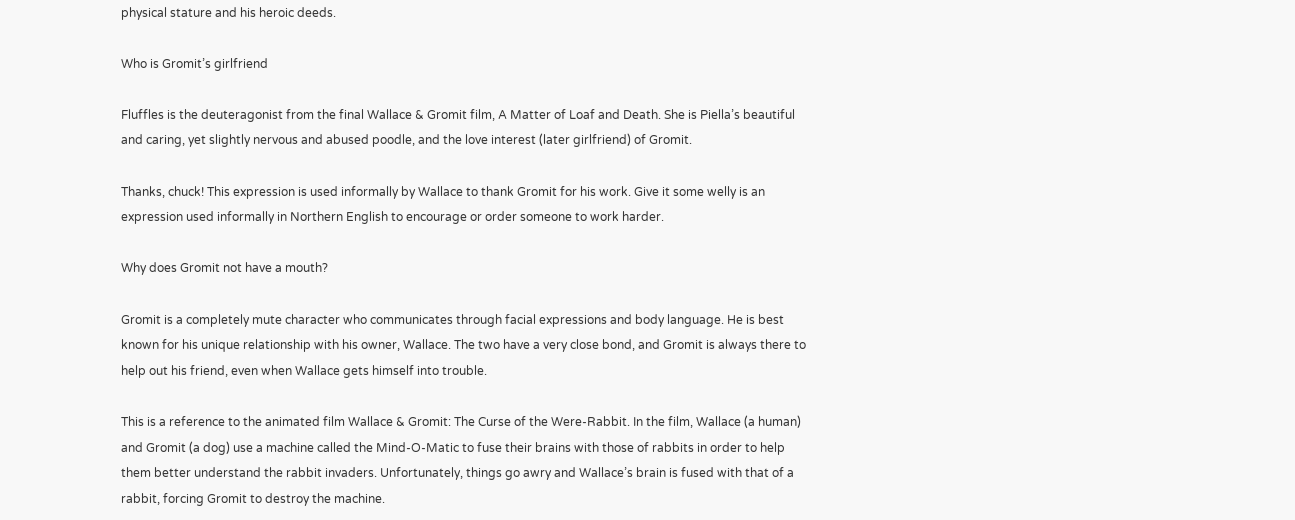physical stature and his heroic deeds.

Who is Gromit’s girlfriend

Fluffles is the deuteragonist from the final Wallace & Gromit film, A Matter of Loaf and Death. She is Piella’s beautiful and caring, yet slightly nervous and abused poodle, and the love interest (later girlfriend) of Gromit.

Thanks, chuck! This expression is used informally by Wallace to thank Gromit for his work. Give it some welly is an expression used informally in Northern English to encourage or order someone to work harder.

Why does Gromit not have a mouth?

Gromit is a completely mute character who communicates through facial expressions and body language. He is best known for his unique relationship with his owner, Wallace. The two have a very close bond, and Gromit is always there to help out his friend, even when Wallace gets himself into trouble.

This is a reference to the animated film Wallace & Gromit: The Curse of the Were-Rabbit. In the film, Wallace (a human) and Gromit (a dog) use a machine called the Mind-O-Matic to fuse their brains with those of rabbits in order to help them better understand the rabbit invaders. Unfortunately, things go awry and Wallace’s brain is fused with that of a rabbit, forcing Gromit to destroy the machine.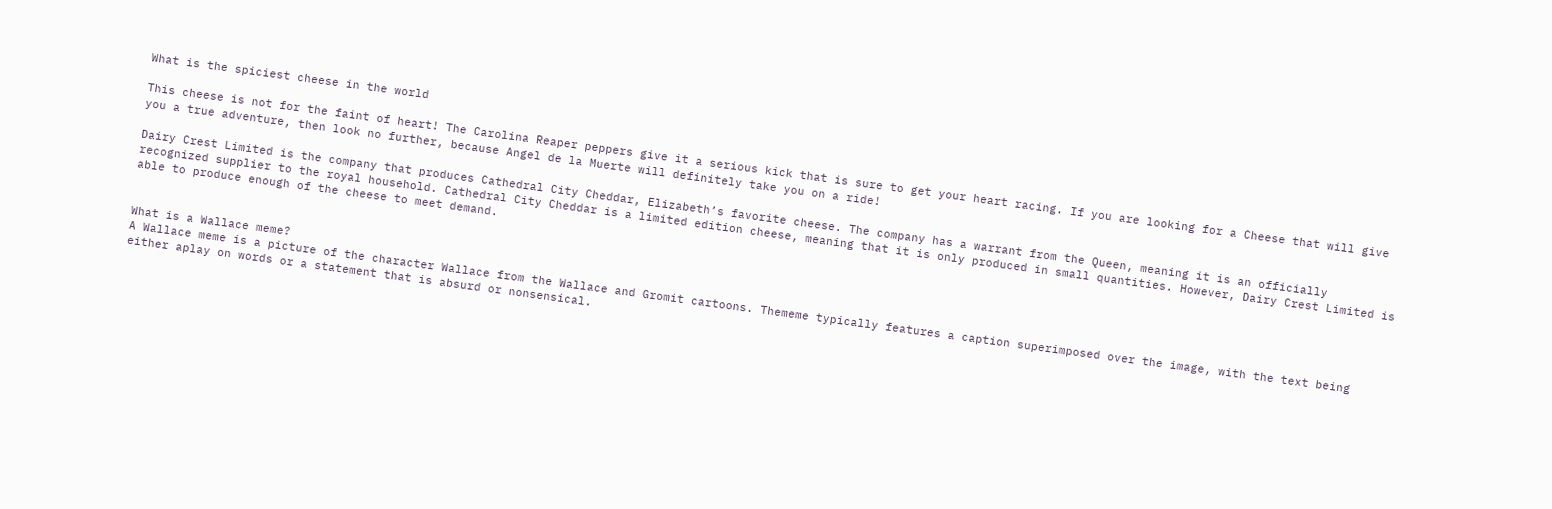What is the spiciest cheese in the world

This cheese is not for the faint of heart! The Carolina Reaper peppers give it a serious kick that is sure to get your heart racing. If you are looking for a Cheese that will give you a true adventure, then look no further, because Angel de la Muerte will definitely take you on a ride!

Dairy Crest Limited is the company that produces Cathedral City Cheddar, Elizabeth’s favorite cheese. The company has a warrant from the Queen, meaning it is an officially recognized supplier to the royal household. Cathedral City Cheddar is a limited edition cheese, meaning that it is only produced in small quantities. However, Dairy Crest Limited is able to produce enough of the cheese to meet demand.


What is a Wallace meme?
A Wallace meme is a picture of the character Wallace from the Wallace and Gromit cartoons. Thememe typically features a caption superimposed over the image, with the text being either aplay on words or a statement that is absurd or nonsensical.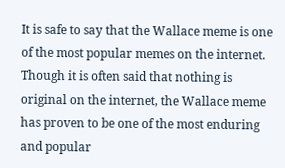It is safe to say that the Wallace meme is one of the most popular memes on the internet. Though it is often said that nothing is original on the internet, the Wallace meme has proven to be one of the most enduring and popular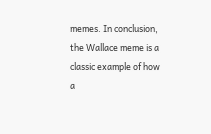memes. In conclusion, the Wallace meme is a classic example of how a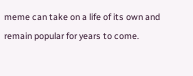meme can take on a life of its own and remain popular for years to come.